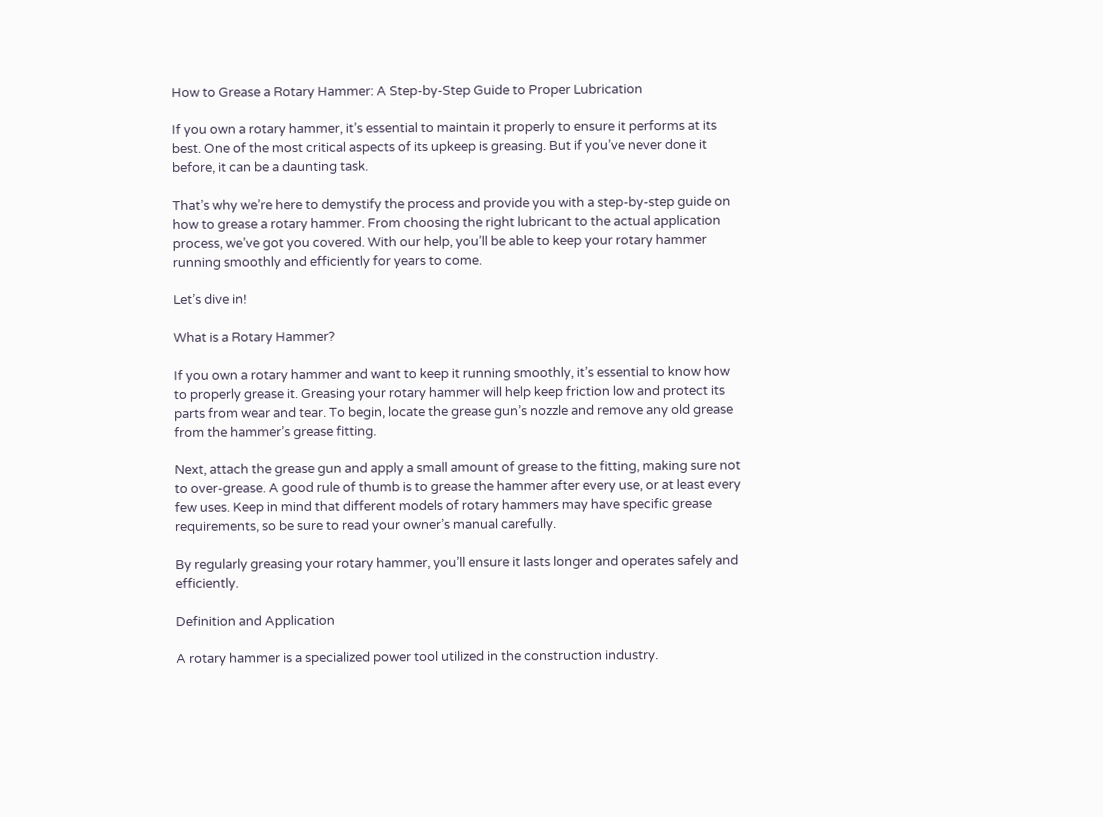How to Grease a Rotary Hammer: A Step-by-Step Guide to Proper Lubrication

If you own a rotary hammer, it’s essential to maintain it properly to ensure it performs at its best. One of the most critical aspects of its upkeep is greasing. But if you’ve never done it before, it can be a daunting task.

That’s why we’re here to demystify the process and provide you with a step-by-step guide on how to grease a rotary hammer. From choosing the right lubricant to the actual application process, we’ve got you covered. With our help, you’ll be able to keep your rotary hammer running smoothly and efficiently for years to come.

Let’s dive in!

What is a Rotary Hammer?

If you own a rotary hammer and want to keep it running smoothly, it’s essential to know how to properly grease it. Greasing your rotary hammer will help keep friction low and protect its parts from wear and tear. To begin, locate the grease gun’s nozzle and remove any old grease from the hammer’s grease fitting.

Next, attach the grease gun and apply a small amount of grease to the fitting, making sure not to over-grease. A good rule of thumb is to grease the hammer after every use, or at least every few uses. Keep in mind that different models of rotary hammers may have specific grease requirements, so be sure to read your owner’s manual carefully.

By regularly greasing your rotary hammer, you’ll ensure it lasts longer and operates safely and efficiently.

Definition and Application

A rotary hammer is a specialized power tool utilized in the construction industry.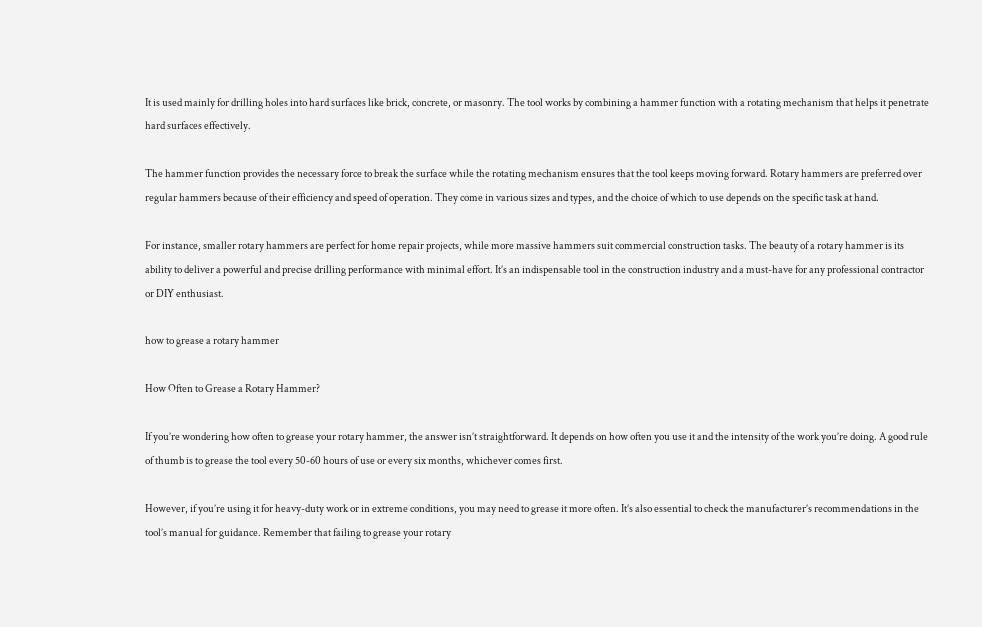It is used mainly for drilling holes into hard surfaces like brick, concrete, or masonry. The tool works by combining a hammer function with a rotating mechanism that helps it penetrate hard surfaces effectively.

The hammer function provides the necessary force to break the surface while the rotating mechanism ensures that the tool keeps moving forward. Rotary hammers are preferred over regular hammers because of their efficiency and speed of operation. They come in various sizes and types, and the choice of which to use depends on the specific task at hand.

For instance, smaller rotary hammers are perfect for home repair projects, while more massive hammers suit commercial construction tasks. The beauty of a rotary hammer is its ability to deliver a powerful and precise drilling performance with minimal effort. It’s an indispensable tool in the construction industry and a must-have for any professional contractor or DIY enthusiast.

how to grease a rotary hammer

How Often to Grease a Rotary Hammer?

If you’re wondering how often to grease your rotary hammer, the answer isn’t straightforward. It depends on how often you use it and the intensity of the work you’re doing. A good rule of thumb is to grease the tool every 50-60 hours of use or every six months, whichever comes first.

However, if you’re using it for heavy-duty work or in extreme conditions, you may need to grease it more often. It’s also essential to check the manufacturer’s recommendations in the tool’s manual for guidance. Remember that failing to grease your rotary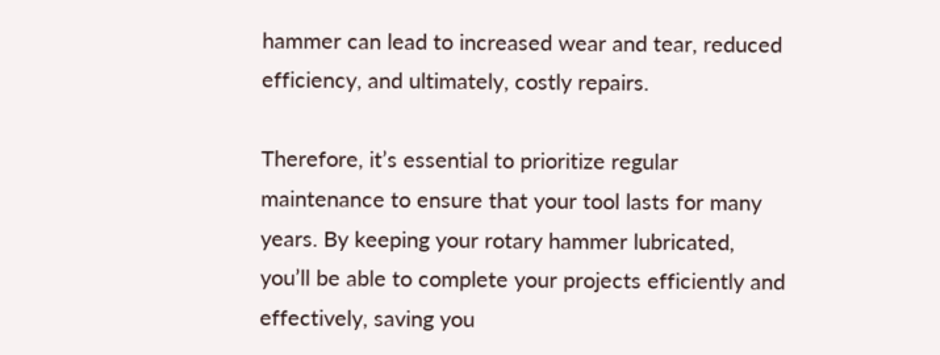hammer can lead to increased wear and tear, reduced efficiency, and ultimately, costly repairs.

Therefore, it’s essential to prioritize regular maintenance to ensure that your tool lasts for many years. By keeping your rotary hammer lubricated, you’ll be able to complete your projects efficiently and effectively, saving you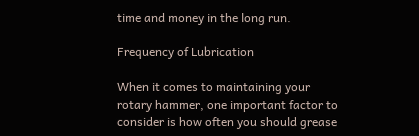time and money in the long run.

Frequency of Lubrication

When it comes to maintaining your rotary hammer, one important factor to consider is how often you should grease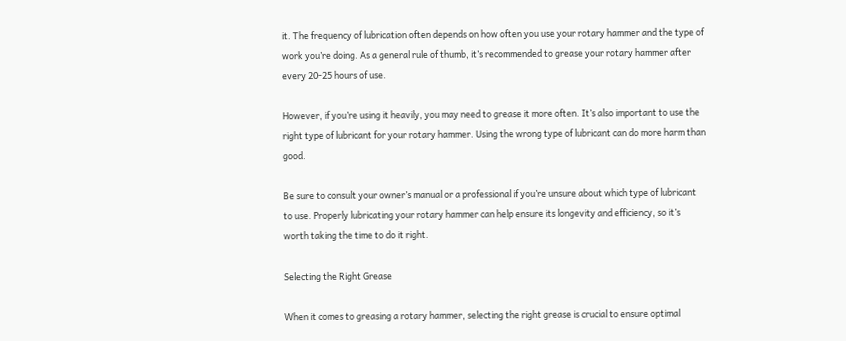it. The frequency of lubrication often depends on how often you use your rotary hammer and the type of work you’re doing. As a general rule of thumb, it’s recommended to grease your rotary hammer after every 20-25 hours of use.

However, if you’re using it heavily, you may need to grease it more often. It’s also important to use the right type of lubricant for your rotary hammer. Using the wrong type of lubricant can do more harm than good.

Be sure to consult your owner’s manual or a professional if you’re unsure about which type of lubricant to use. Properly lubricating your rotary hammer can help ensure its longevity and efficiency, so it’s worth taking the time to do it right.

Selecting the Right Grease

When it comes to greasing a rotary hammer, selecting the right grease is crucial to ensure optimal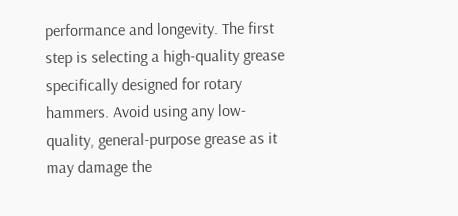performance and longevity. The first step is selecting a high-quality grease specifically designed for rotary hammers. Avoid using any low-quality, general-purpose grease as it may damage the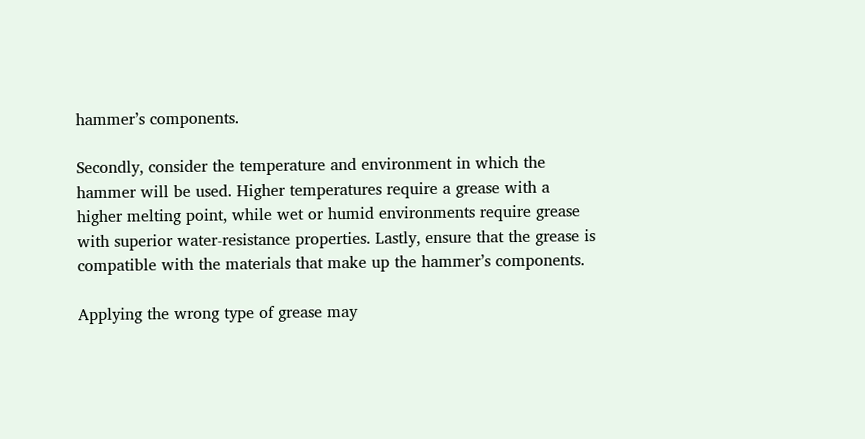hammer’s components.

Secondly, consider the temperature and environment in which the hammer will be used. Higher temperatures require a grease with a higher melting point, while wet or humid environments require grease with superior water-resistance properties. Lastly, ensure that the grease is compatible with the materials that make up the hammer’s components.

Applying the wrong type of grease may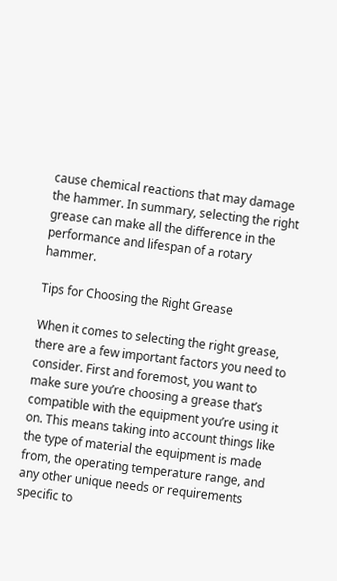cause chemical reactions that may damage the hammer. In summary, selecting the right grease can make all the difference in the performance and lifespan of a rotary hammer.

Tips for Choosing the Right Grease

When it comes to selecting the right grease, there are a few important factors you need to consider. First and foremost, you want to make sure you’re choosing a grease that’s compatible with the equipment you’re using it on. This means taking into account things like the type of material the equipment is made from, the operating temperature range, and any other unique needs or requirements specific to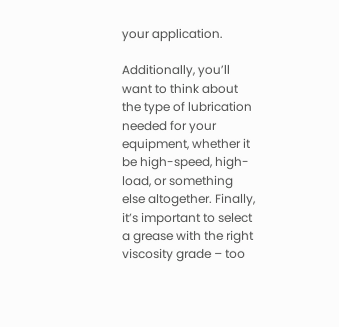your application.

Additionally, you’ll want to think about the type of lubrication needed for your equipment, whether it be high-speed, high-load, or something else altogether. Finally, it’s important to select a grease with the right viscosity grade – too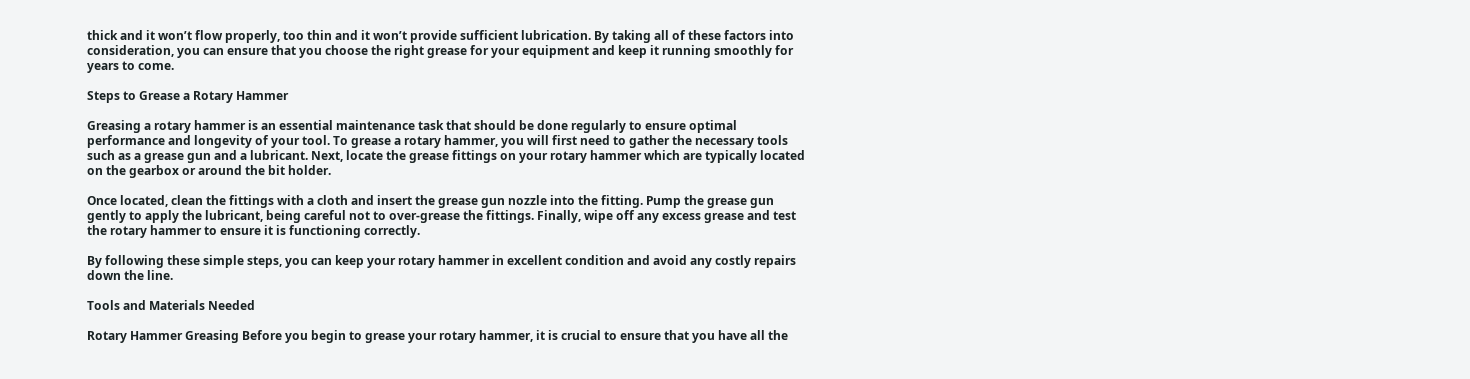thick and it won’t flow properly, too thin and it won’t provide sufficient lubrication. By taking all of these factors into consideration, you can ensure that you choose the right grease for your equipment and keep it running smoothly for years to come.

Steps to Grease a Rotary Hammer

Greasing a rotary hammer is an essential maintenance task that should be done regularly to ensure optimal performance and longevity of your tool. To grease a rotary hammer, you will first need to gather the necessary tools such as a grease gun and a lubricant. Next, locate the grease fittings on your rotary hammer which are typically located on the gearbox or around the bit holder.

Once located, clean the fittings with a cloth and insert the grease gun nozzle into the fitting. Pump the grease gun gently to apply the lubricant, being careful not to over-grease the fittings. Finally, wipe off any excess grease and test the rotary hammer to ensure it is functioning correctly.

By following these simple steps, you can keep your rotary hammer in excellent condition and avoid any costly repairs down the line.

Tools and Materials Needed

Rotary Hammer Greasing Before you begin to grease your rotary hammer, it is crucial to ensure that you have all the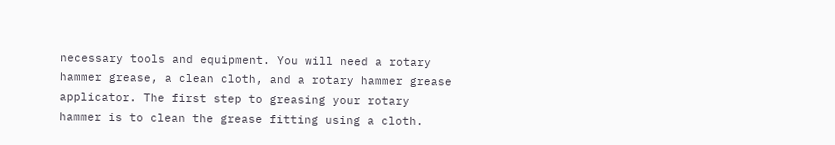necessary tools and equipment. You will need a rotary hammer grease, a clean cloth, and a rotary hammer grease applicator. The first step to greasing your rotary hammer is to clean the grease fitting using a cloth.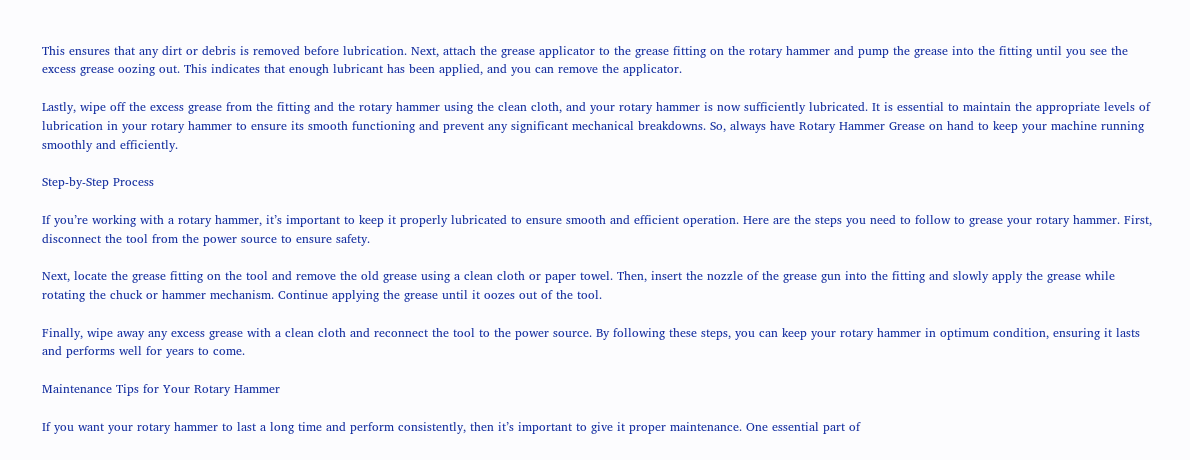This ensures that any dirt or debris is removed before lubrication. Next, attach the grease applicator to the grease fitting on the rotary hammer and pump the grease into the fitting until you see the excess grease oozing out. This indicates that enough lubricant has been applied, and you can remove the applicator.

Lastly, wipe off the excess grease from the fitting and the rotary hammer using the clean cloth, and your rotary hammer is now sufficiently lubricated. It is essential to maintain the appropriate levels of lubrication in your rotary hammer to ensure its smooth functioning and prevent any significant mechanical breakdowns. So, always have Rotary Hammer Grease on hand to keep your machine running smoothly and efficiently.

Step-by-Step Process

If you’re working with a rotary hammer, it’s important to keep it properly lubricated to ensure smooth and efficient operation. Here are the steps you need to follow to grease your rotary hammer. First, disconnect the tool from the power source to ensure safety.

Next, locate the grease fitting on the tool and remove the old grease using a clean cloth or paper towel. Then, insert the nozzle of the grease gun into the fitting and slowly apply the grease while rotating the chuck or hammer mechanism. Continue applying the grease until it oozes out of the tool.

Finally, wipe away any excess grease with a clean cloth and reconnect the tool to the power source. By following these steps, you can keep your rotary hammer in optimum condition, ensuring it lasts and performs well for years to come.

Maintenance Tips for Your Rotary Hammer

If you want your rotary hammer to last a long time and perform consistently, then it’s important to give it proper maintenance. One essential part of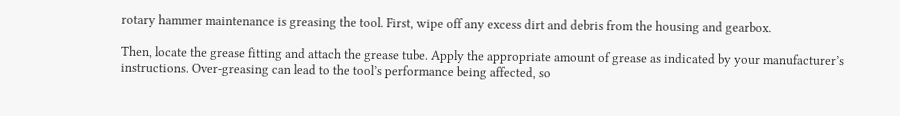rotary hammer maintenance is greasing the tool. First, wipe off any excess dirt and debris from the housing and gearbox.

Then, locate the grease fitting and attach the grease tube. Apply the appropriate amount of grease as indicated by your manufacturer’s instructions. Over-greasing can lead to the tool’s performance being affected, so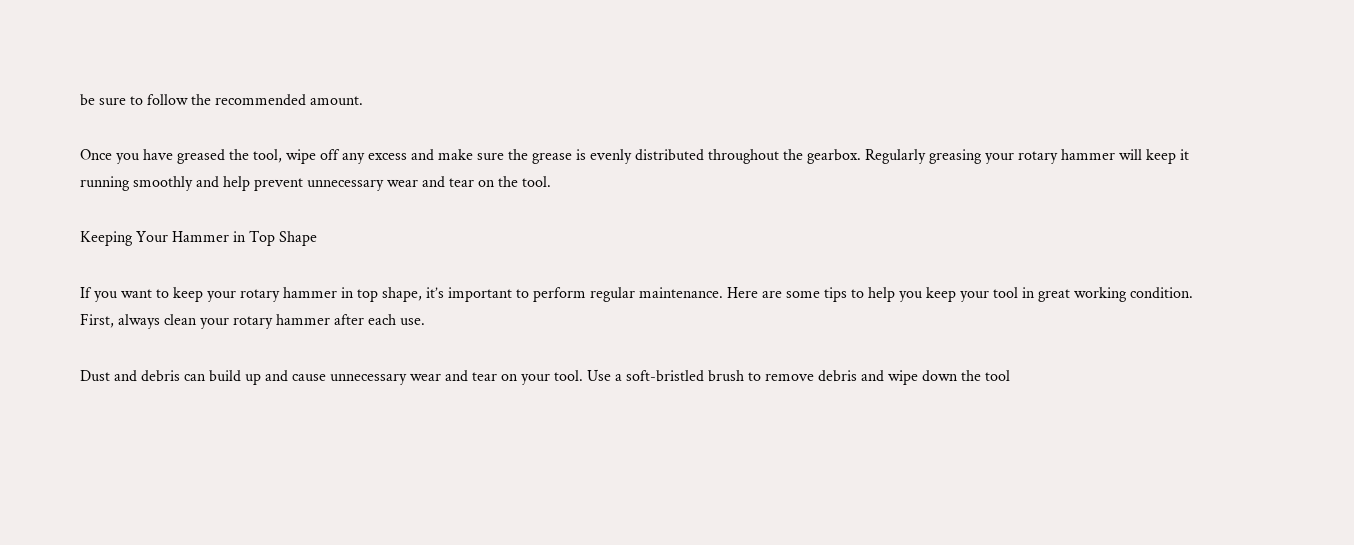be sure to follow the recommended amount.

Once you have greased the tool, wipe off any excess and make sure the grease is evenly distributed throughout the gearbox. Regularly greasing your rotary hammer will keep it running smoothly and help prevent unnecessary wear and tear on the tool.

Keeping Your Hammer in Top Shape

If you want to keep your rotary hammer in top shape, it’s important to perform regular maintenance. Here are some tips to help you keep your tool in great working condition. First, always clean your rotary hammer after each use.

Dust and debris can build up and cause unnecessary wear and tear on your tool. Use a soft-bristled brush to remove debris and wipe down the tool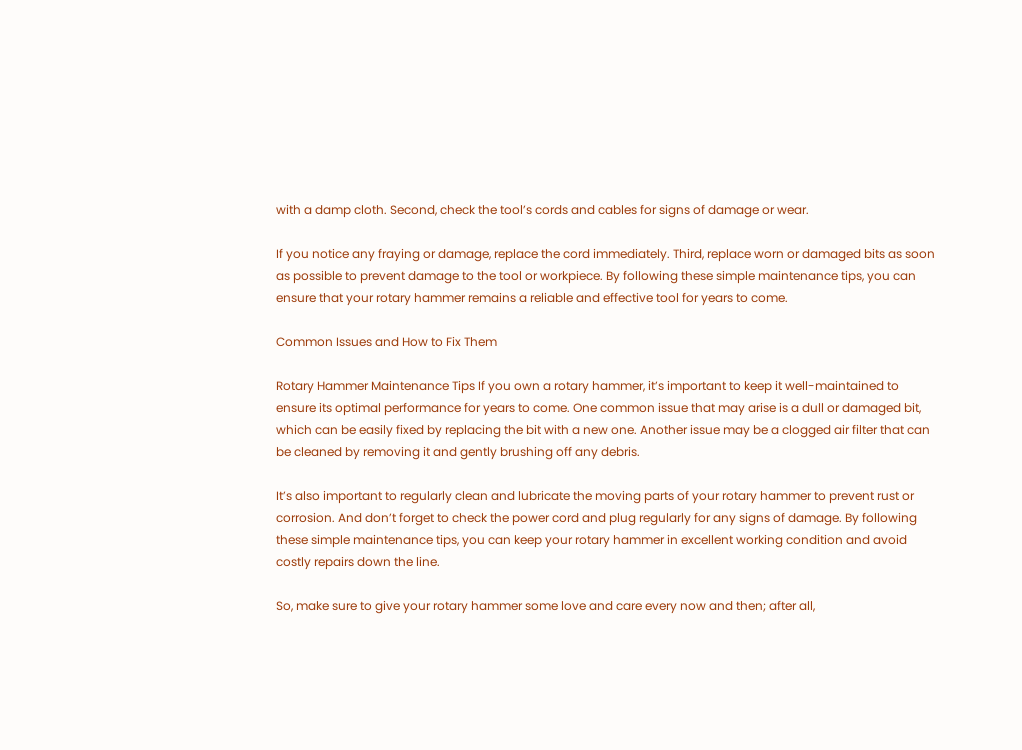with a damp cloth. Second, check the tool’s cords and cables for signs of damage or wear.

If you notice any fraying or damage, replace the cord immediately. Third, replace worn or damaged bits as soon as possible to prevent damage to the tool or workpiece. By following these simple maintenance tips, you can ensure that your rotary hammer remains a reliable and effective tool for years to come.

Common Issues and How to Fix Them

Rotary Hammer Maintenance Tips If you own a rotary hammer, it’s important to keep it well-maintained to ensure its optimal performance for years to come. One common issue that may arise is a dull or damaged bit, which can be easily fixed by replacing the bit with a new one. Another issue may be a clogged air filter that can be cleaned by removing it and gently brushing off any debris.

It’s also important to regularly clean and lubricate the moving parts of your rotary hammer to prevent rust or corrosion. And don’t forget to check the power cord and plug regularly for any signs of damage. By following these simple maintenance tips, you can keep your rotary hammer in excellent working condition and avoid costly repairs down the line.

So, make sure to give your rotary hammer some love and care every now and then; after all,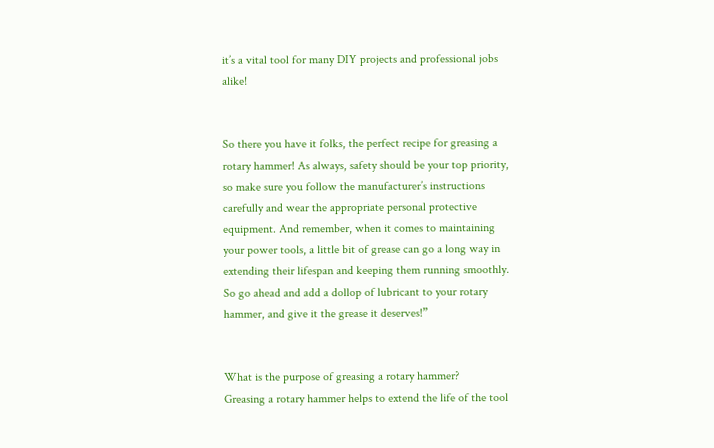it’s a vital tool for many DIY projects and professional jobs alike!


So there you have it folks, the perfect recipe for greasing a rotary hammer! As always, safety should be your top priority, so make sure you follow the manufacturer’s instructions carefully and wear the appropriate personal protective equipment. And remember, when it comes to maintaining your power tools, a little bit of grease can go a long way in extending their lifespan and keeping them running smoothly. So go ahead and add a dollop of lubricant to your rotary hammer, and give it the grease it deserves!”


What is the purpose of greasing a rotary hammer?
Greasing a rotary hammer helps to extend the life of the tool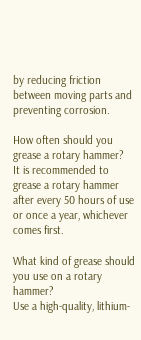by reducing friction between moving parts and preventing corrosion.

How often should you grease a rotary hammer?
It is recommended to grease a rotary hammer after every 50 hours of use or once a year, whichever comes first.

What kind of grease should you use on a rotary hammer?
Use a high-quality, lithium-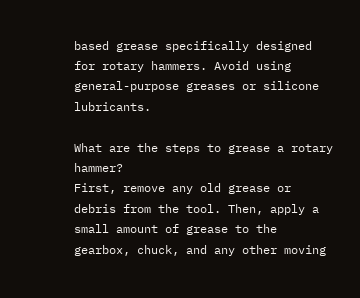based grease specifically designed for rotary hammers. Avoid using general-purpose greases or silicone lubricants.

What are the steps to grease a rotary hammer?
First, remove any old grease or debris from the tool. Then, apply a small amount of grease to the gearbox, chuck, and any other moving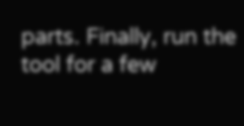parts. Finally, run the tool for a few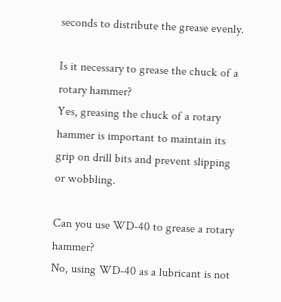seconds to distribute the grease evenly.

Is it necessary to grease the chuck of a rotary hammer?
Yes, greasing the chuck of a rotary hammer is important to maintain its grip on drill bits and prevent slipping or wobbling.

Can you use WD-40 to grease a rotary hammer?
No, using WD-40 as a lubricant is not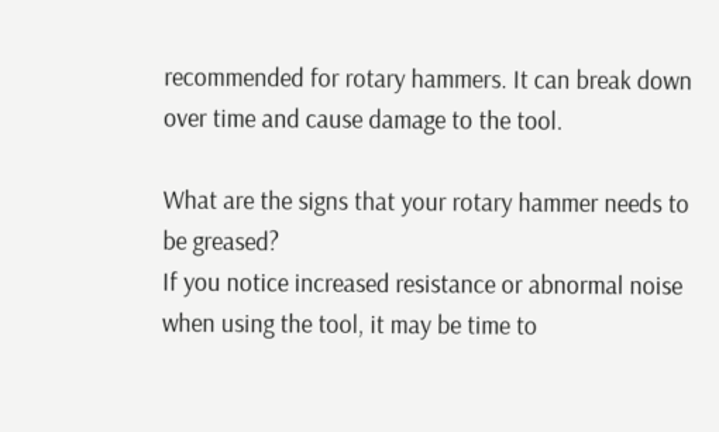recommended for rotary hammers. It can break down over time and cause damage to the tool.

What are the signs that your rotary hammer needs to be greased?
If you notice increased resistance or abnormal noise when using the tool, it may be time to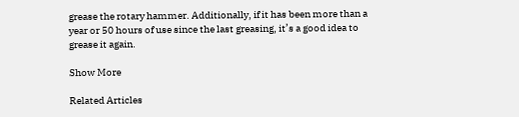grease the rotary hammer. Additionally, if it has been more than a year or 50 hours of use since the last greasing, it’s a good idea to grease it again.

Show More

Related Articles